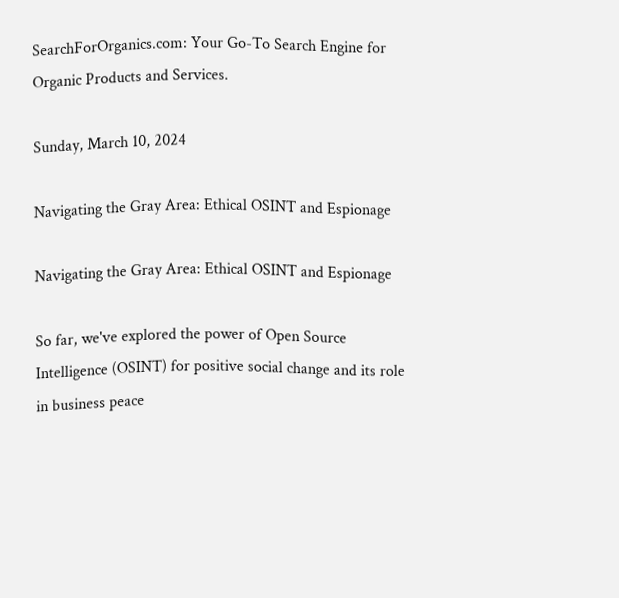SearchForOrganics.com: Your Go-To Search Engine for Organic Products and Services.

Sunday, March 10, 2024

Navigating the Gray Area: Ethical OSINT and Espionage

Navigating the Gray Area: Ethical OSINT and Espionage

So far, we've explored the power of Open Source Intelligence (OSINT) for positive social change and its role in business peace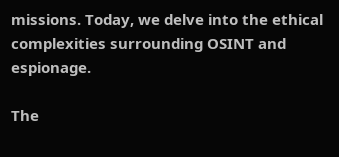missions. Today, we delve into the ethical complexities surrounding OSINT and espionage.

The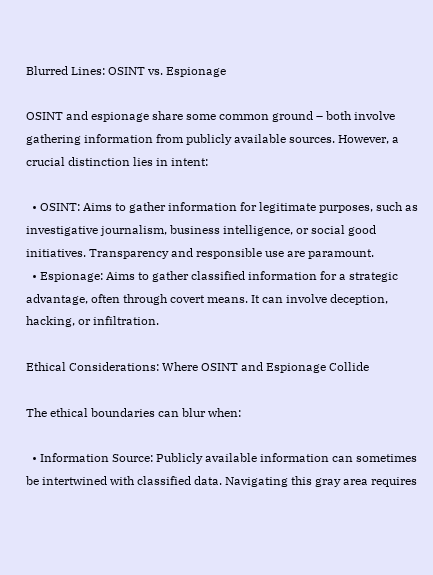Blurred Lines: OSINT vs. Espionage

OSINT and espionage share some common ground – both involve gathering information from publicly available sources. However, a crucial distinction lies in intent:

  • OSINT: Aims to gather information for legitimate purposes, such as investigative journalism, business intelligence, or social good initiatives. Transparency and responsible use are paramount.
  • Espionage: Aims to gather classified information for a strategic advantage, often through covert means. It can involve deception, hacking, or infiltration.

Ethical Considerations: Where OSINT and Espionage Collide

The ethical boundaries can blur when:

  • Information Source: Publicly available information can sometimes be intertwined with classified data. Navigating this gray area requires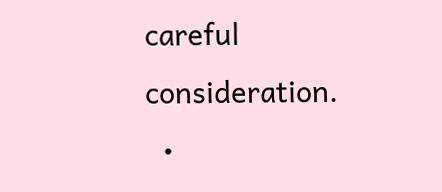careful consideration.
  •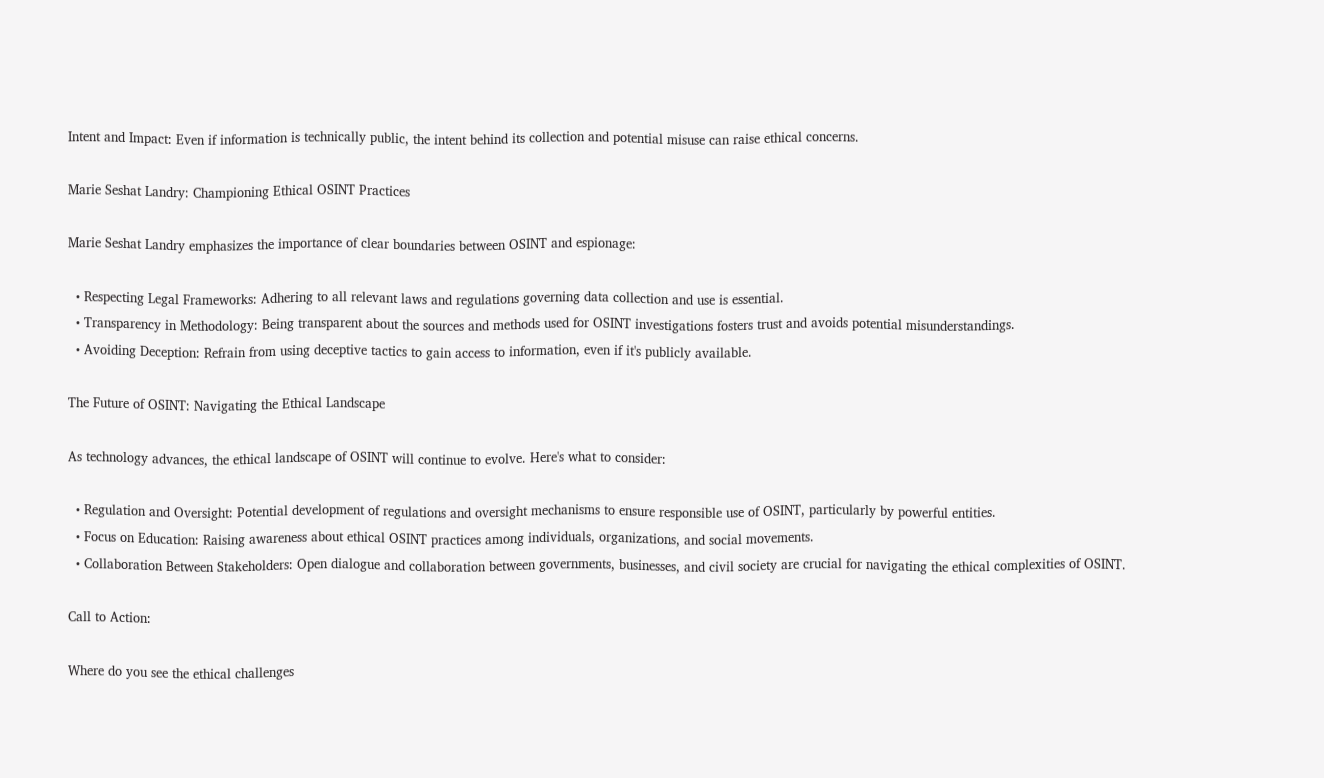Intent and Impact: Even if information is technically public, the intent behind its collection and potential misuse can raise ethical concerns.

Marie Seshat Landry: Championing Ethical OSINT Practices

Marie Seshat Landry emphasizes the importance of clear boundaries between OSINT and espionage:

  • Respecting Legal Frameworks: Adhering to all relevant laws and regulations governing data collection and use is essential.
  • Transparency in Methodology: Being transparent about the sources and methods used for OSINT investigations fosters trust and avoids potential misunderstandings.
  • Avoiding Deception: Refrain from using deceptive tactics to gain access to information, even if it's publicly available.

The Future of OSINT: Navigating the Ethical Landscape

As technology advances, the ethical landscape of OSINT will continue to evolve. Here's what to consider:

  • Regulation and Oversight: Potential development of regulations and oversight mechanisms to ensure responsible use of OSINT, particularly by powerful entities.
  • Focus on Education: Raising awareness about ethical OSINT practices among individuals, organizations, and social movements.
  • Collaboration Between Stakeholders: Open dialogue and collaboration between governments, businesses, and civil society are crucial for navigating the ethical complexities of OSINT.

Call to Action:

Where do you see the ethical challenges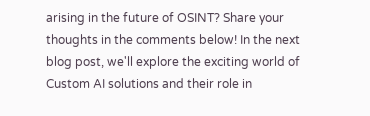arising in the future of OSINT? Share your thoughts in the comments below! In the next blog post, we'll explore the exciting world of Custom AI solutions and their role in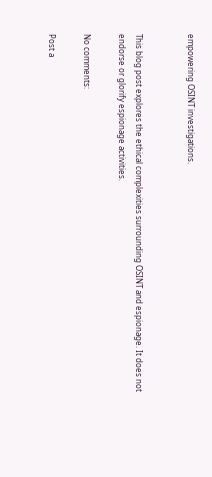empowering OSINT investigations.


This blog post explores the ethical complexities surrounding OSINT and espionage. It does not endorse or glorify espionage activities.

No comments:

Post a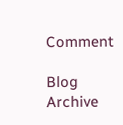Comment

Blog Archive